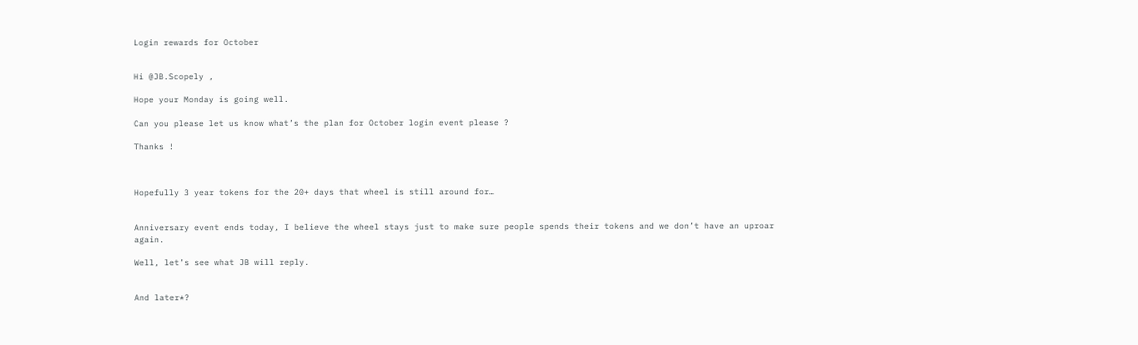Login rewards for October


Hi @JB.Scopely ,

Hope your Monday is going well.

Can you please let us know what’s the plan for October login event please ?

Thanks !



Hopefully 3 year tokens for the 20+ days that wheel is still around for…


Anniversary event ends today, I believe the wheel stays just to make sure people spends their tokens and we don’t have an uproar again.

Well, let’s see what JB will reply.


And later*?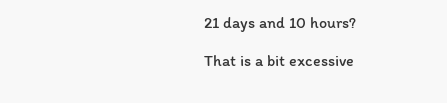21 days and 10 hours?

That is a bit excessive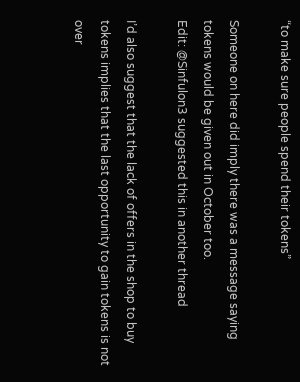“to make sure people spend their tokens”

Someone on here did imply there was a message saying tokens would be given out in October too.
Edit: @Sinfulon3 suggested this in another thread

I’d also suggest that the lack of offers in the shop to buy tokens implies that the last opportunity to gain tokens is not over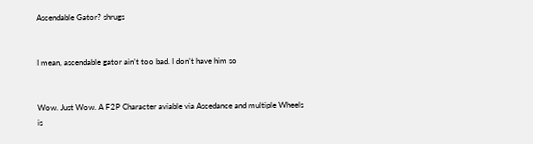Ascendable Gator? shrugs


I mean, ascendable gator ain’t too bad. I don’t have him so


Wow. Just Wow. A F2P Character aviable via Ascedance and multiple Wheels is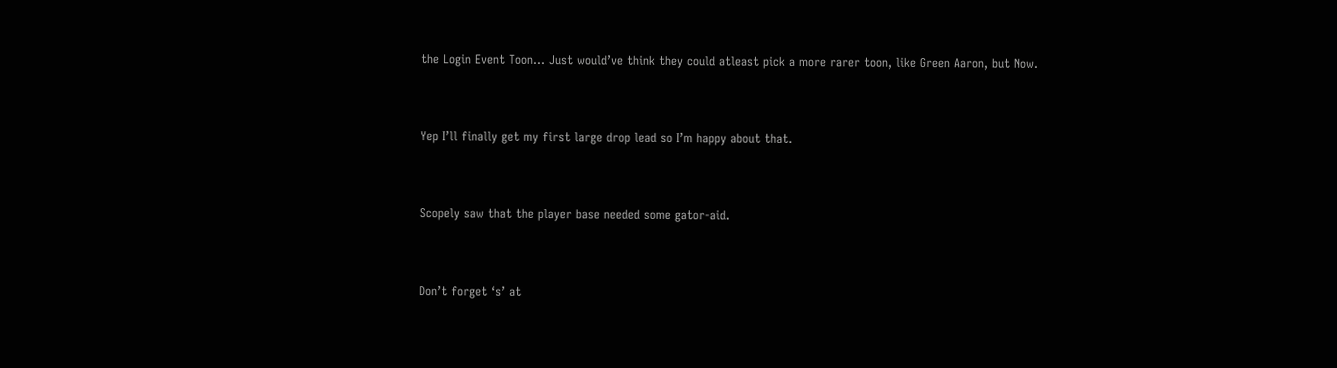the Login Event Toon… Just would’ve think they could atleast pick a more rarer toon, like Green Aaron, but Now.


Yep I’ll finally get my first large drop lead so I’m happy about that.


Scopely saw that the player base needed some gator-aid.


Don’t forget ‘s’ at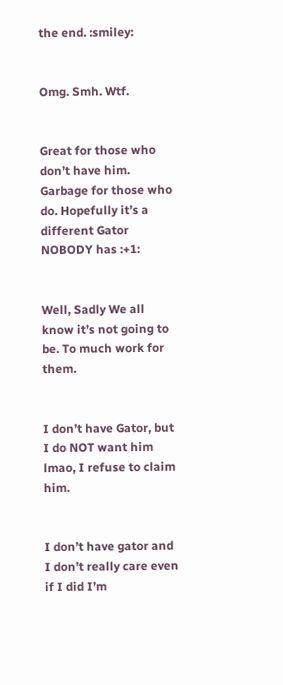the end. :smiley:


Omg. Smh. Wtf.


Great for those who don’t have him. Garbage for those who do. Hopefully it’s a different Gator NOBODY has :+1:


Well, Sadly We all know it’s not going to be. To much work for them.


I don’t have Gator, but I do NOT want him lmao, I refuse to claim him.


I don’t have gator and I don’t really care even if I did I’m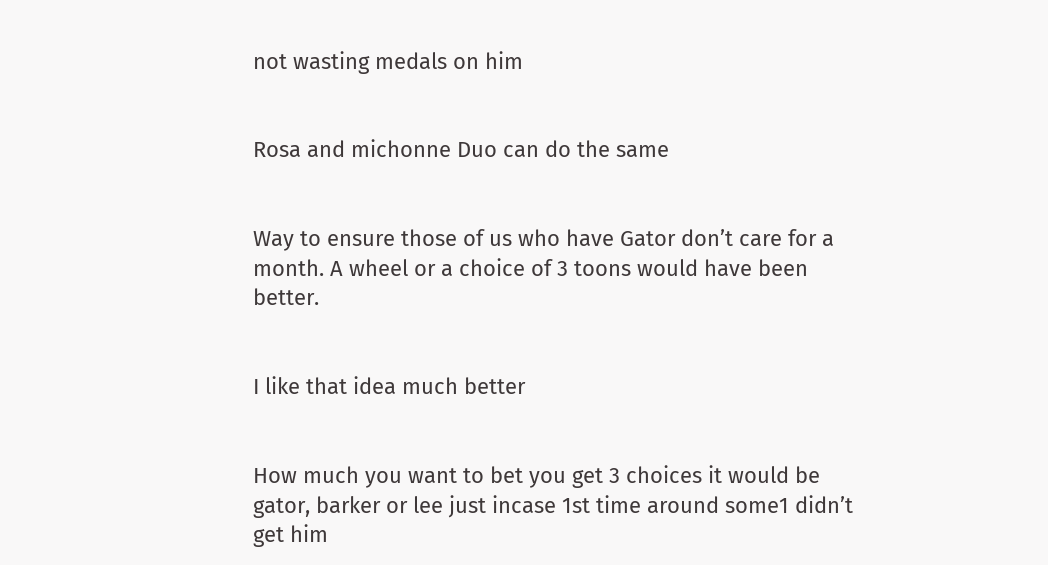not wasting medals on him


Rosa and michonne Duo can do the same


Way to ensure those of us who have Gator don’t care for a month. A wheel or a choice of 3 toons would have been better.


I like that idea much better


How much you want to bet you get 3 choices it would be gator, barker or lee just incase 1st time around some1 didn’t get him